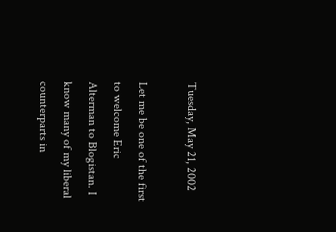Tuesday, May 21, 2002

Let me be one of the first to welcome Eric Alterman to Blogistan. I know many of my liberal counterparts in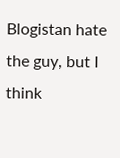Blogistan hate the guy, but I think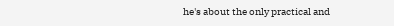he's about the only practical and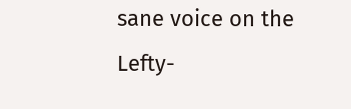sane voice on the Lefty-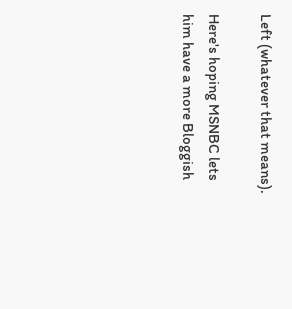Left (whatever that means).

Here's hoping MSNBC lets him have a more Bloggish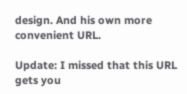design. And his own more convenient URL.

Update: I missed that this URL gets you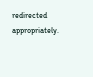redirected appropriately.